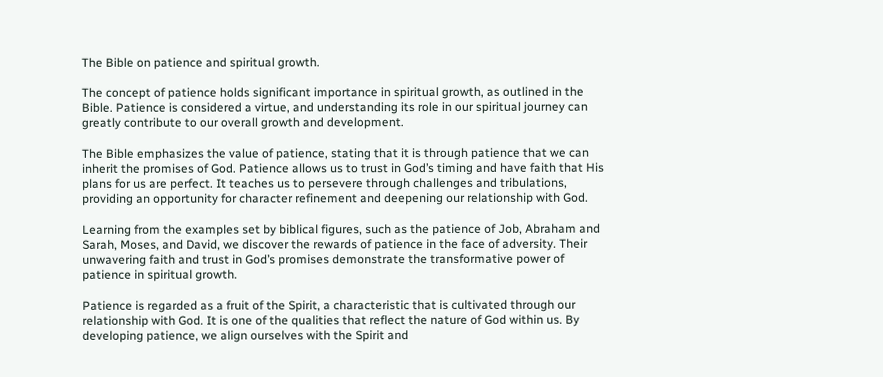The Bible on patience and spiritual growth.

The concept of patience holds significant importance in spiritual growth, as outlined in the Bible. Patience is considered a virtue, and understanding its role in our spiritual journey can greatly contribute to our overall growth and development.

The Bible emphasizes the value of patience, stating that it is through patience that we can inherit the promises of God. Patience allows us to trust in God’s timing and have faith that His plans for us are perfect. It teaches us to persevere through challenges and tribulations, providing an opportunity for character refinement and deepening our relationship with God.

Learning from the examples set by biblical figures, such as the patience of Job, Abraham and Sarah, Moses, and David, we discover the rewards of patience in the face of adversity. Their unwavering faith and trust in God’s promises demonstrate the transformative power of patience in spiritual growth.

Patience is regarded as a fruit of the Spirit, a characteristic that is cultivated through our relationship with God. It is one of the qualities that reflect the nature of God within us. By developing patience, we align ourselves with the Spirit and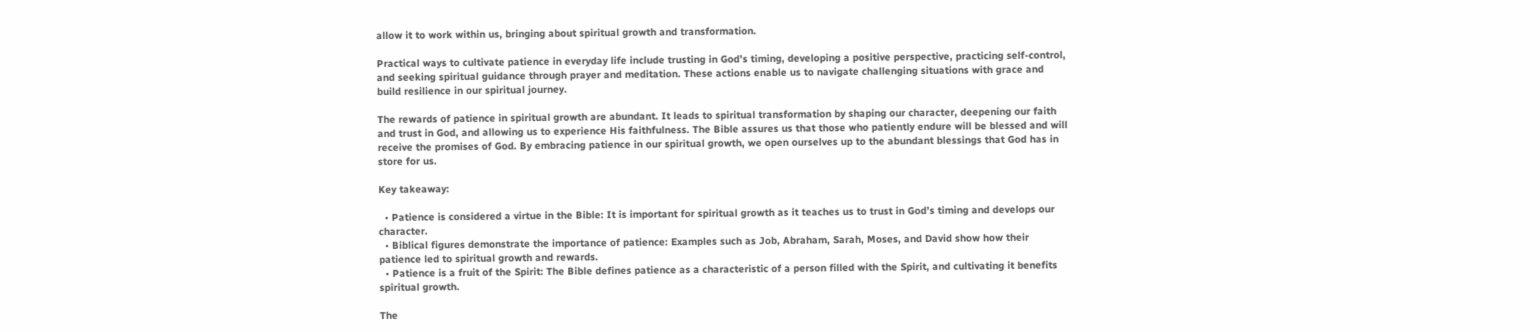allow it to work within us, bringing about spiritual growth and transformation.

Practical ways to cultivate patience in everyday life include trusting in God’s timing, developing a positive perspective, practicing self-control, and seeking spiritual guidance through prayer and meditation. These actions enable us to navigate challenging situations with grace and build resilience in our spiritual journey.

The rewards of patience in spiritual growth are abundant. It leads to spiritual transformation by shaping our character, deepening our faith and trust in God, and allowing us to experience His faithfulness. The Bible assures us that those who patiently endure will be blessed and will receive the promises of God. By embracing patience in our spiritual growth, we open ourselves up to the abundant blessings that God has in store for us.

Key takeaway:

  • Patience is considered a virtue in the Bible: It is important for spiritual growth as it teaches us to trust in God’s timing and develops our character.
  • Biblical figures demonstrate the importance of patience: Examples such as Job, Abraham, Sarah, Moses, and David show how their patience led to spiritual growth and rewards.
  • Patience is a fruit of the Spirit: The Bible defines patience as a characteristic of a person filled with the Spirit, and cultivating it benefits spiritual growth.

The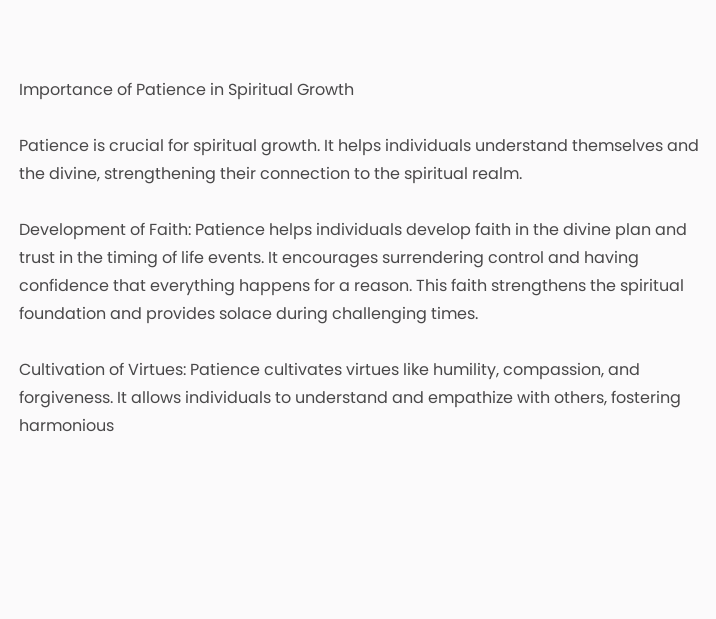Importance of Patience in Spiritual Growth

Patience is crucial for spiritual growth. It helps individuals understand themselves and the divine, strengthening their connection to the spiritual realm.

Development of Faith: Patience helps individuals develop faith in the divine plan and trust in the timing of life events. It encourages surrendering control and having confidence that everything happens for a reason. This faith strengthens the spiritual foundation and provides solace during challenging times.

Cultivation of Virtues: Patience cultivates virtues like humility, compassion, and forgiveness. It allows individuals to understand and empathize with others, fostering harmonious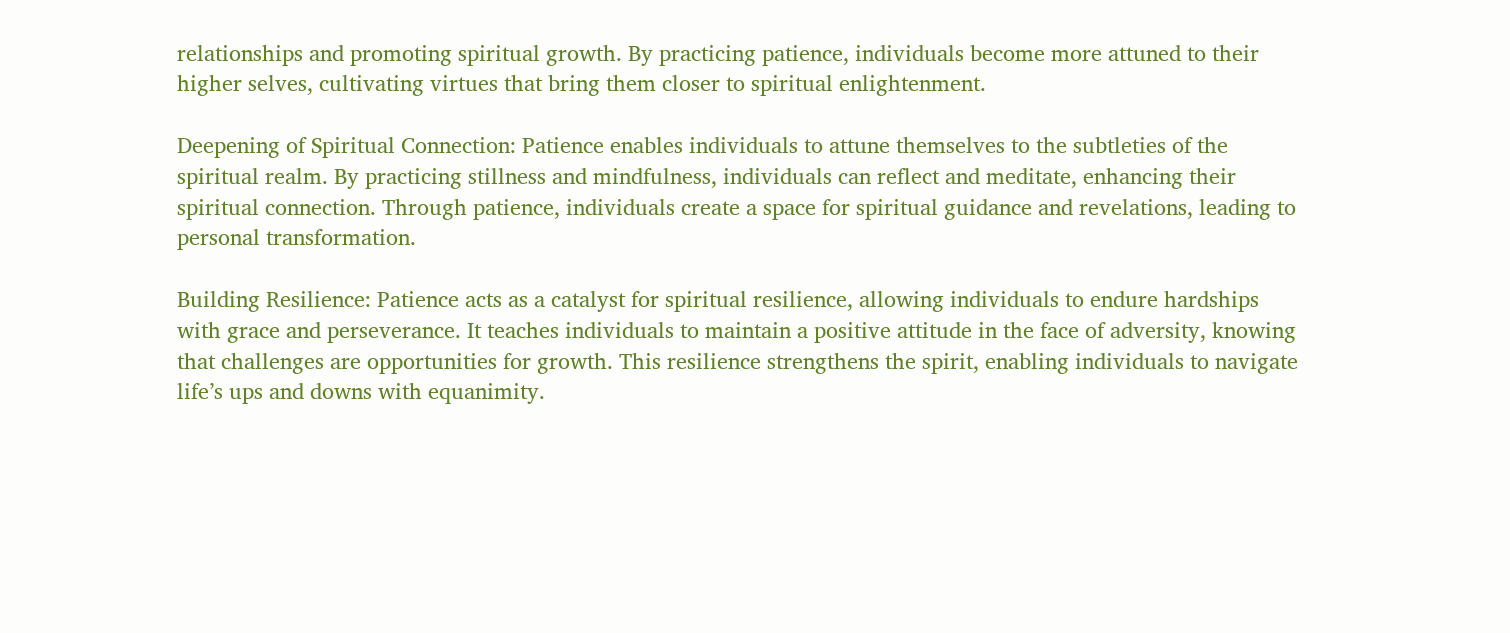relationships and promoting spiritual growth. By practicing patience, individuals become more attuned to their higher selves, cultivating virtues that bring them closer to spiritual enlightenment.

Deepening of Spiritual Connection: Patience enables individuals to attune themselves to the subtleties of the spiritual realm. By practicing stillness and mindfulness, individuals can reflect and meditate, enhancing their spiritual connection. Through patience, individuals create a space for spiritual guidance and revelations, leading to personal transformation.

Building Resilience: Patience acts as a catalyst for spiritual resilience, allowing individuals to endure hardships with grace and perseverance. It teaches individuals to maintain a positive attitude in the face of adversity, knowing that challenges are opportunities for growth. This resilience strengthens the spirit, enabling individuals to navigate life’s ups and downs with equanimity.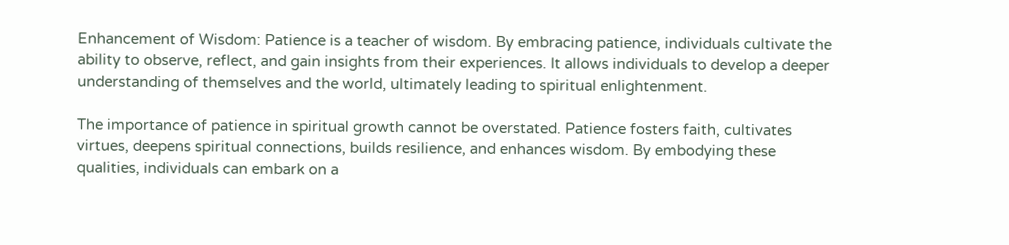Enhancement of Wisdom: Patience is a teacher of wisdom. By embracing patience, individuals cultivate the ability to observe, reflect, and gain insights from their experiences. It allows individuals to develop a deeper understanding of themselves and the world, ultimately leading to spiritual enlightenment.

The importance of patience in spiritual growth cannot be overstated. Patience fosters faith, cultivates virtues, deepens spiritual connections, builds resilience, and enhances wisdom. By embodying these qualities, individuals can embark on a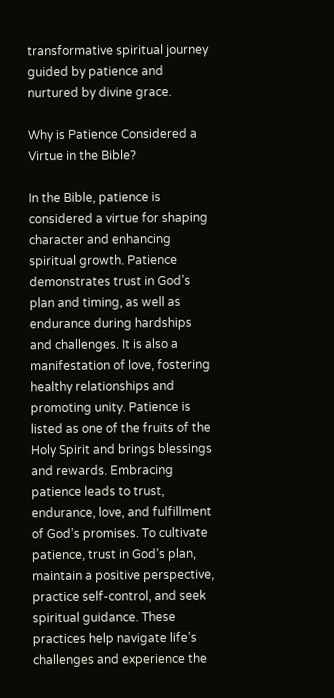transformative spiritual journey guided by patience and nurtured by divine grace.

Why is Patience Considered a Virtue in the Bible?

In the Bible, patience is considered a virtue for shaping character and enhancing spiritual growth. Patience demonstrates trust in God’s plan and timing, as well as endurance during hardships and challenges. It is also a manifestation of love, fostering healthy relationships and promoting unity. Patience is listed as one of the fruits of the Holy Spirit and brings blessings and rewards. Embracing patience leads to trust, endurance, love, and fulfillment of God’s promises. To cultivate patience, trust in God’s plan, maintain a positive perspective, practice self-control, and seek spiritual guidance. These practices help navigate life’s challenges and experience the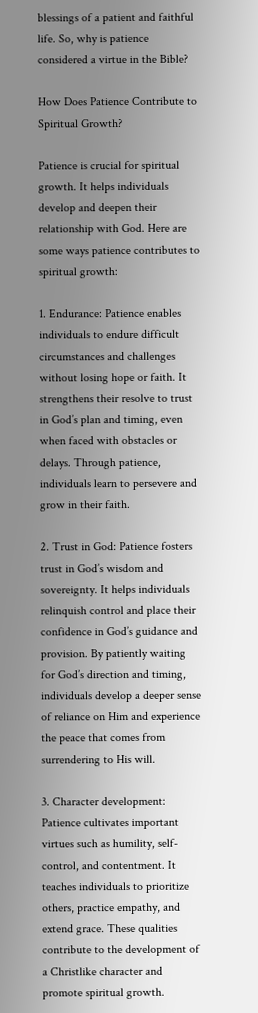blessings of a patient and faithful life. So, why is patience considered a virtue in the Bible?

How Does Patience Contribute to Spiritual Growth?

Patience is crucial for spiritual growth. It helps individuals develop and deepen their relationship with God. Here are some ways patience contributes to spiritual growth:

1. Endurance: Patience enables individuals to endure difficult circumstances and challenges without losing hope or faith. It strengthens their resolve to trust in God’s plan and timing, even when faced with obstacles or delays. Through patience, individuals learn to persevere and grow in their faith.

2. Trust in God: Patience fosters trust in God’s wisdom and sovereignty. It helps individuals relinquish control and place their confidence in God’s guidance and provision. By patiently waiting for God’s direction and timing, individuals develop a deeper sense of reliance on Him and experience the peace that comes from surrendering to His will.

3. Character development: Patience cultivates important virtues such as humility, self-control, and contentment. It teaches individuals to prioritize others, practice empathy, and extend grace. These qualities contribute to the development of a Christlike character and promote spiritual growth.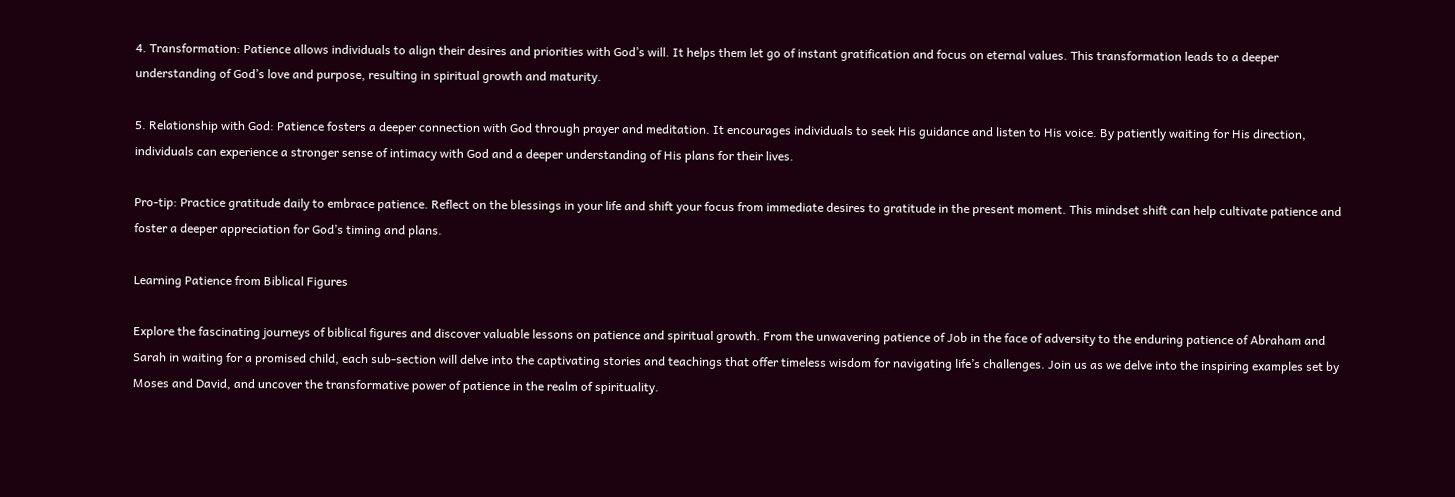4. Transformation: Patience allows individuals to align their desires and priorities with God’s will. It helps them let go of instant gratification and focus on eternal values. This transformation leads to a deeper understanding of God’s love and purpose, resulting in spiritual growth and maturity.

5. Relationship with God: Patience fosters a deeper connection with God through prayer and meditation. It encourages individuals to seek His guidance and listen to His voice. By patiently waiting for His direction, individuals can experience a stronger sense of intimacy with God and a deeper understanding of His plans for their lives.

Pro-tip: Practice gratitude daily to embrace patience. Reflect on the blessings in your life and shift your focus from immediate desires to gratitude in the present moment. This mindset shift can help cultivate patience and foster a deeper appreciation for God’s timing and plans.

Learning Patience from Biblical Figures

Explore the fascinating journeys of biblical figures and discover valuable lessons on patience and spiritual growth. From the unwavering patience of Job in the face of adversity to the enduring patience of Abraham and Sarah in waiting for a promised child, each sub-section will delve into the captivating stories and teachings that offer timeless wisdom for navigating life’s challenges. Join us as we delve into the inspiring examples set by Moses and David, and uncover the transformative power of patience in the realm of spirituality.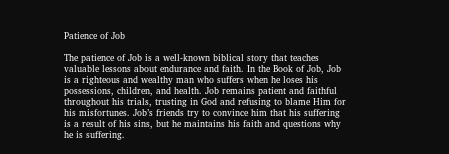Patience of Job

The patience of Job is a well-known biblical story that teaches valuable lessons about endurance and faith. In the Book of Job, Job is a righteous and wealthy man who suffers when he loses his possessions, children, and health. Job remains patient and faithful throughout his trials, trusting in God and refusing to blame Him for his misfortunes. Job’s friends try to convince him that his suffering is a result of his sins, but he maintains his faith and questions why he is suffering.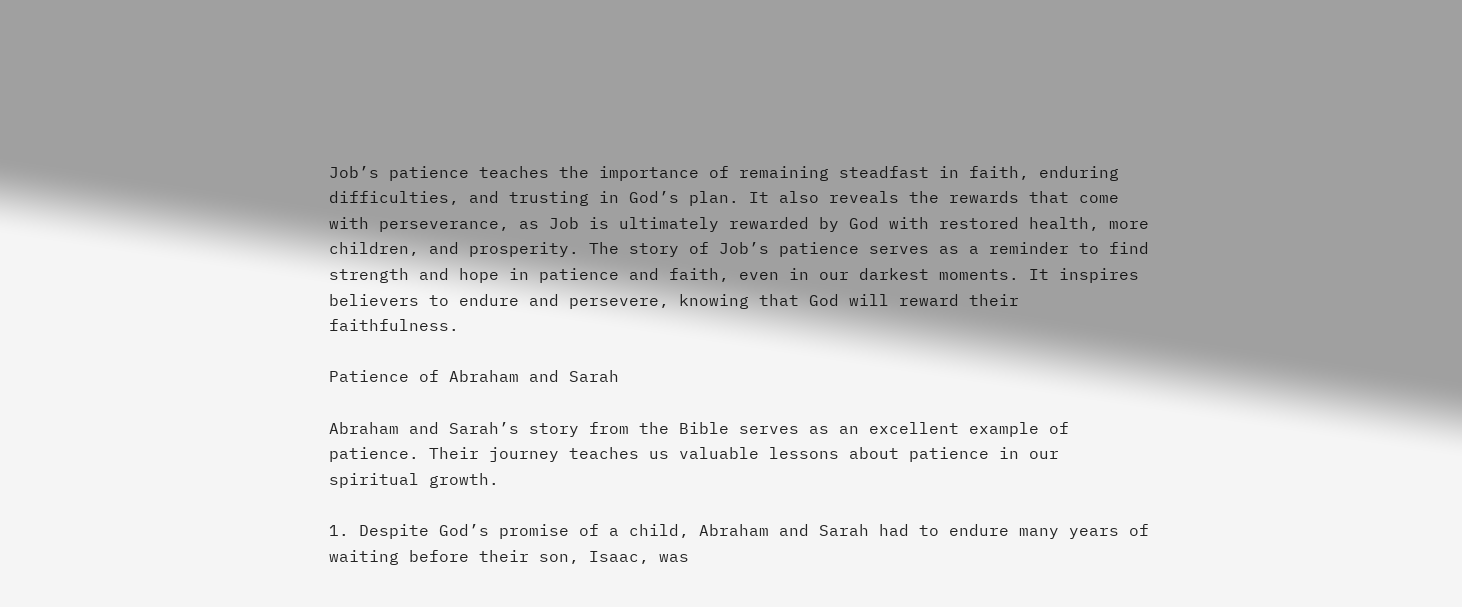Job’s patience teaches the importance of remaining steadfast in faith, enduring difficulties, and trusting in God’s plan. It also reveals the rewards that come with perseverance, as Job is ultimately rewarded by God with restored health, more children, and prosperity. The story of Job’s patience serves as a reminder to find strength and hope in patience and faith, even in our darkest moments. It inspires believers to endure and persevere, knowing that God will reward their faithfulness.

Patience of Abraham and Sarah

Abraham and Sarah’s story from the Bible serves as an excellent example of patience. Their journey teaches us valuable lessons about patience in our spiritual growth.

1. Despite God’s promise of a child, Abraham and Sarah had to endure many years of waiting before their son, Isaac, was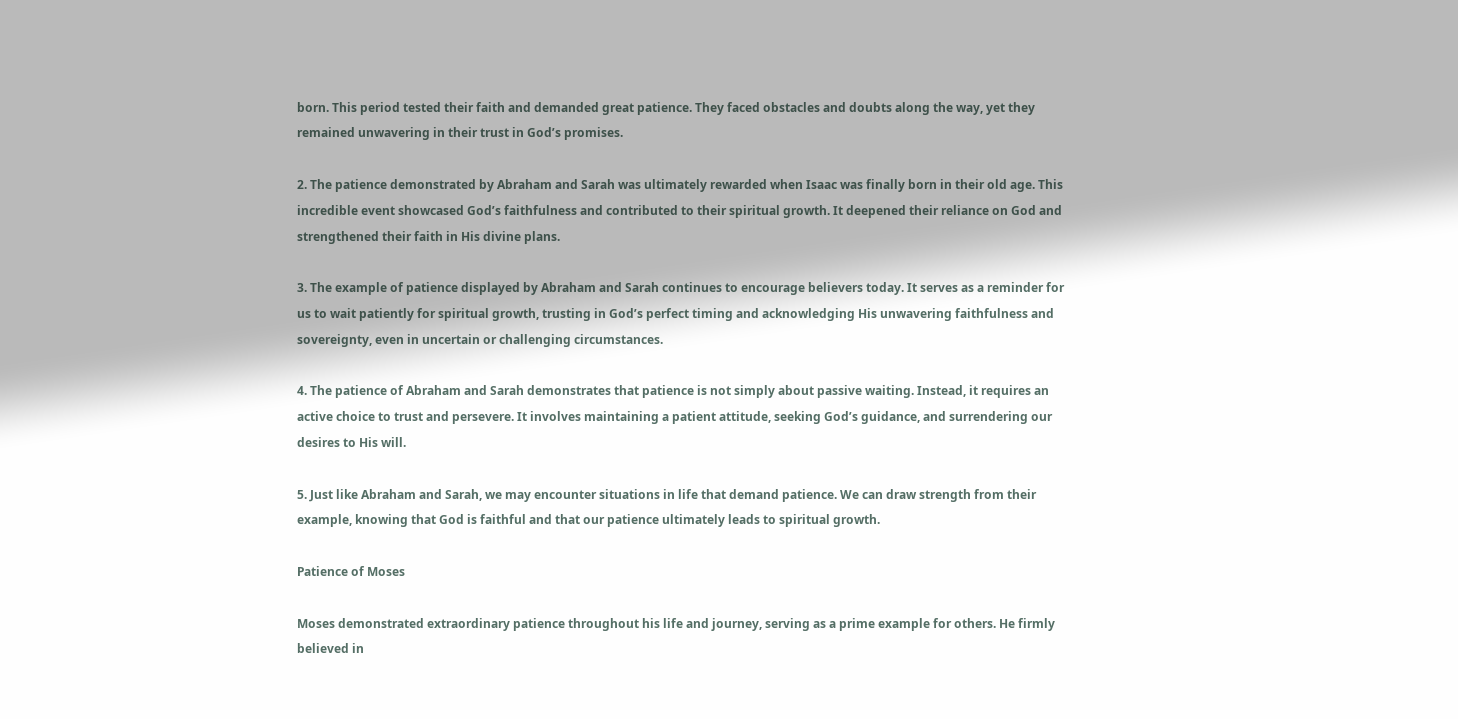born. This period tested their faith and demanded great patience. They faced obstacles and doubts along the way, yet they remained unwavering in their trust in God’s promises.

2. The patience demonstrated by Abraham and Sarah was ultimately rewarded when Isaac was finally born in their old age. This incredible event showcased God’s faithfulness and contributed to their spiritual growth. It deepened their reliance on God and strengthened their faith in His divine plans.

3. The example of patience displayed by Abraham and Sarah continues to encourage believers today. It serves as a reminder for us to wait patiently for spiritual growth, trusting in God’s perfect timing and acknowledging His unwavering faithfulness and sovereignty, even in uncertain or challenging circumstances.

4. The patience of Abraham and Sarah demonstrates that patience is not simply about passive waiting. Instead, it requires an active choice to trust and persevere. It involves maintaining a patient attitude, seeking God’s guidance, and surrendering our desires to His will.

5. Just like Abraham and Sarah, we may encounter situations in life that demand patience. We can draw strength from their example, knowing that God is faithful and that our patience ultimately leads to spiritual growth.

Patience of Moses

Moses demonstrated extraordinary patience throughout his life and journey, serving as a prime example for others. He firmly believed in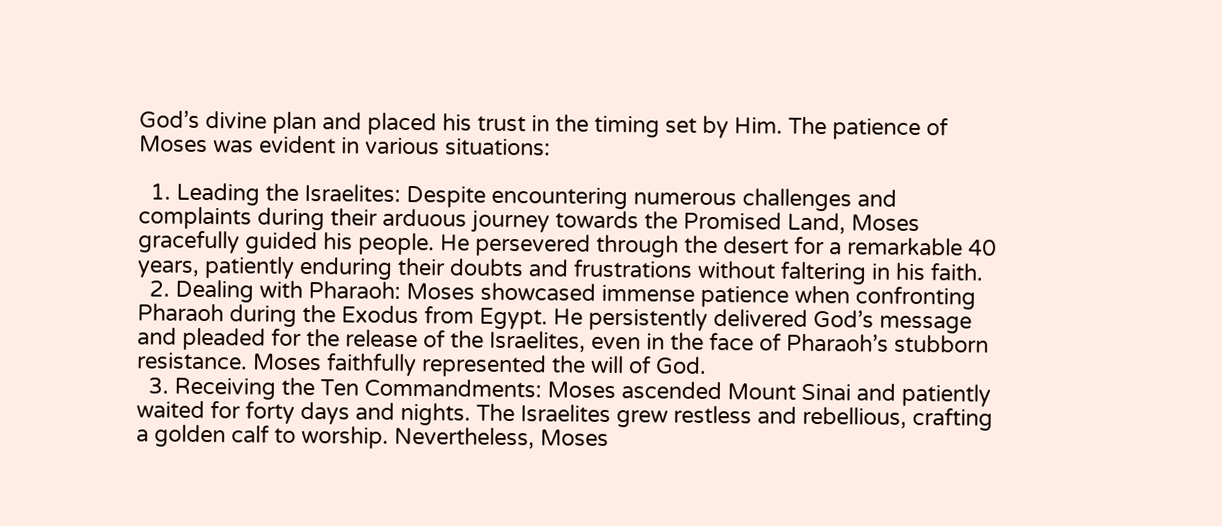God’s divine plan and placed his trust in the timing set by Him. The patience of Moses was evident in various situations:

  1. Leading the Israelites: Despite encountering numerous challenges and complaints during their arduous journey towards the Promised Land, Moses gracefully guided his people. He persevered through the desert for a remarkable 40 years, patiently enduring their doubts and frustrations without faltering in his faith.
  2. Dealing with Pharaoh: Moses showcased immense patience when confronting Pharaoh during the Exodus from Egypt. He persistently delivered God’s message and pleaded for the release of the Israelites, even in the face of Pharaoh’s stubborn resistance. Moses faithfully represented the will of God.
  3. Receiving the Ten Commandments: Moses ascended Mount Sinai and patiently waited for forty days and nights. The Israelites grew restless and rebellious, crafting a golden calf to worship. Nevertheless, Moses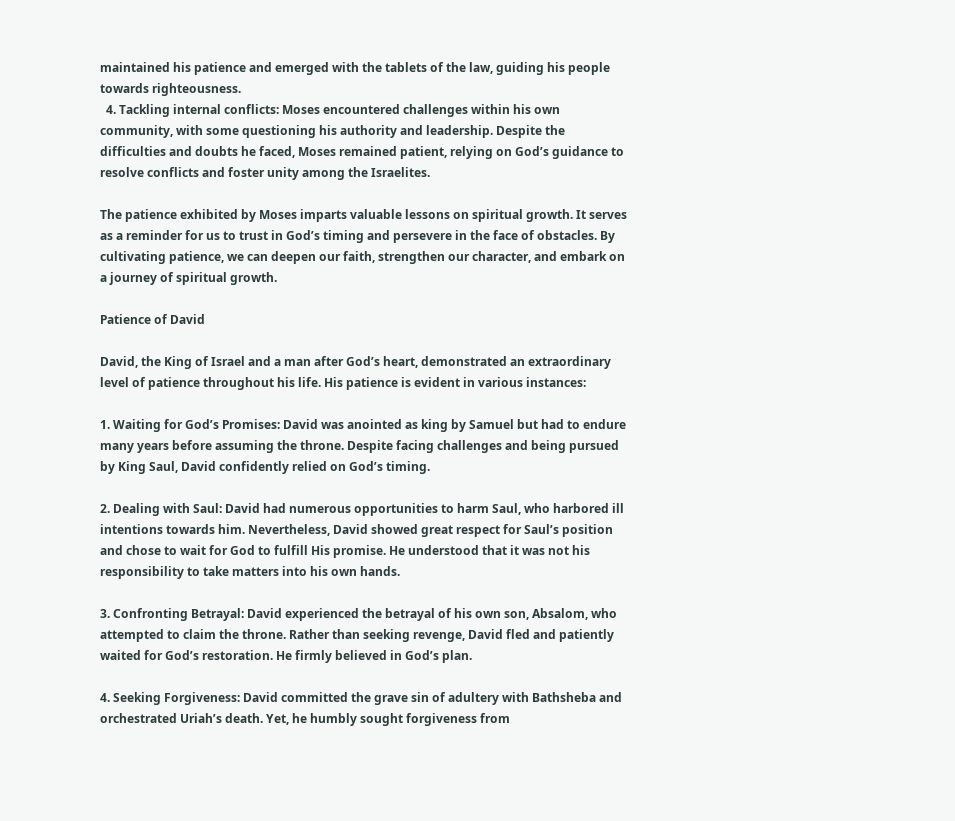maintained his patience and emerged with the tablets of the law, guiding his people towards righteousness.
  4. Tackling internal conflicts: Moses encountered challenges within his own community, with some questioning his authority and leadership. Despite the difficulties and doubts he faced, Moses remained patient, relying on God’s guidance to resolve conflicts and foster unity among the Israelites.

The patience exhibited by Moses imparts valuable lessons on spiritual growth. It serves as a reminder for us to trust in God’s timing and persevere in the face of obstacles. By cultivating patience, we can deepen our faith, strengthen our character, and embark on a journey of spiritual growth.

Patience of David

David, the King of Israel and a man after God’s heart, demonstrated an extraordinary level of patience throughout his life. His patience is evident in various instances:

1. Waiting for God’s Promises: David was anointed as king by Samuel but had to endure many years before assuming the throne. Despite facing challenges and being pursued by King Saul, David confidently relied on God’s timing.

2. Dealing with Saul: David had numerous opportunities to harm Saul, who harbored ill intentions towards him. Nevertheless, David showed great respect for Saul’s position and chose to wait for God to fulfill His promise. He understood that it was not his responsibility to take matters into his own hands.

3. Confronting Betrayal: David experienced the betrayal of his own son, Absalom, who attempted to claim the throne. Rather than seeking revenge, David fled and patiently waited for God’s restoration. He firmly believed in God’s plan.

4. Seeking Forgiveness: David committed the grave sin of adultery with Bathsheba and orchestrated Uriah’s death. Yet, he humbly sought forgiveness from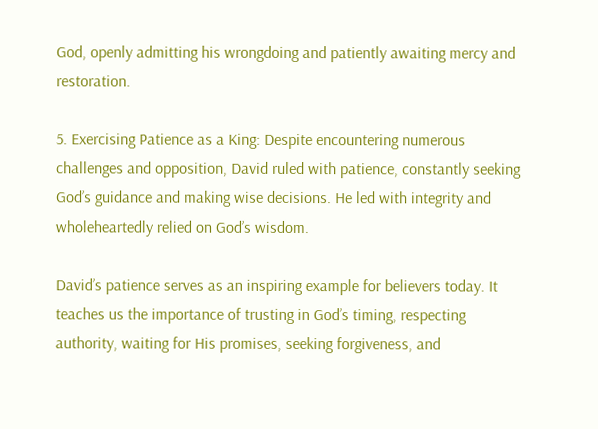God, openly admitting his wrongdoing and patiently awaiting mercy and restoration.

5. Exercising Patience as a King: Despite encountering numerous challenges and opposition, David ruled with patience, constantly seeking God’s guidance and making wise decisions. He led with integrity and wholeheartedly relied on God’s wisdom.

David’s patience serves as an inspiring example for believers today. It teaches us the importance of trusting in God’s timing, respecting authority, waiting for His promises, seeking forgiveness, and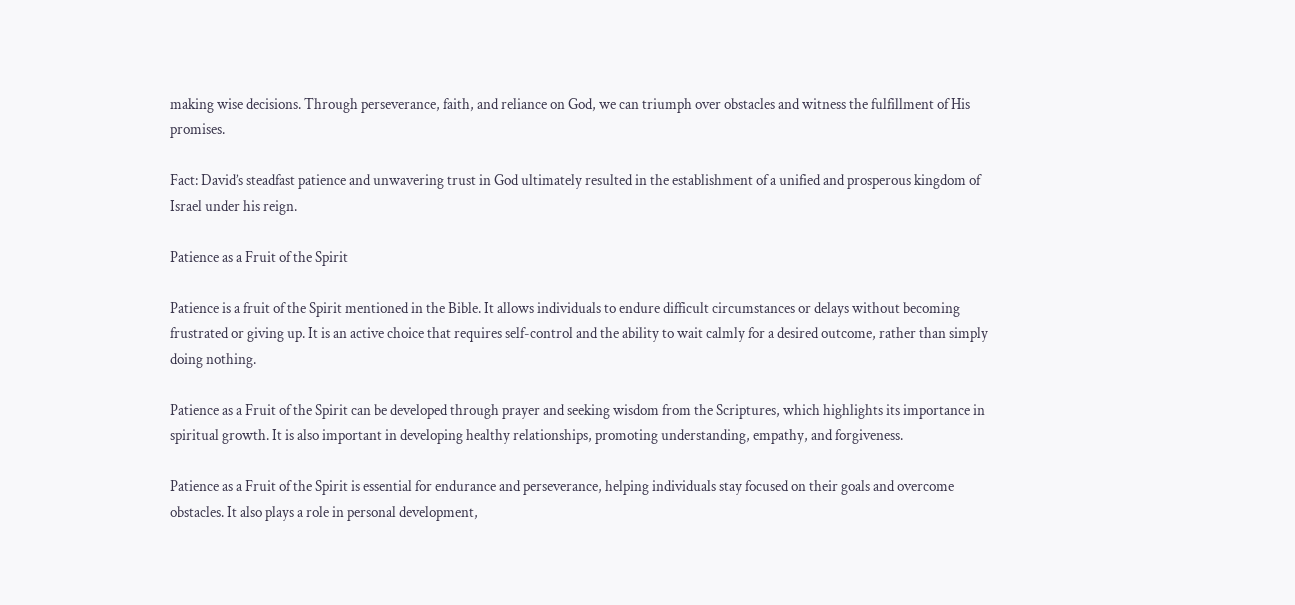making wise decisions. Through perseverance, faith, and reliance on God, we can triumph over obstacles and witness the fulfillment of His promises.

Fact: David’s steadfast patience and unwavering trust in God ultimately resulted in the establishment of a unified and prosperous kingdom of Israel under his reign.

Patience as a Fruit of the Spirit

Patience is a fruit of the Spirit mentioned in the Bible. It allows individuals to endure difficult circumstances or delays without becoming frustrated or giving up. It is an active choice that requires self-control and the ability to wait calmly for a desired outcome, rather than simply doing nothing.

Patience as a Fruit of the Spirit can be developed through prayer and seeking wisdom from the Scriptures, which highlights its importance in spiritual growth. It is also important in developing healthy relationships, promoting understanding, empathy, and forgiveness.

Patience as a Fruit of the Spirit is essential for endurance and perseverance, helping individuals stay focused on their goals and overcome obstacles. It also plays a role in personal development,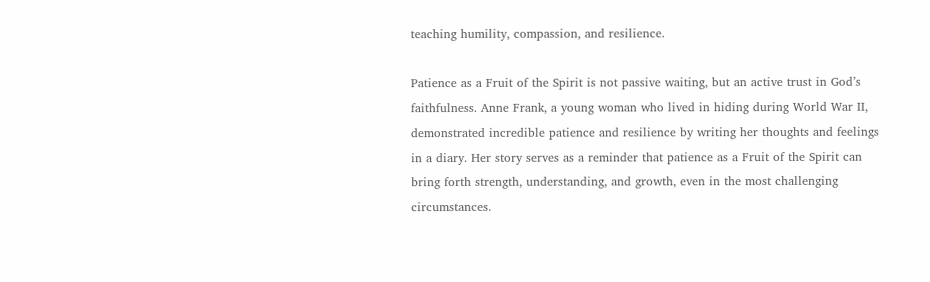teaching humility, compassion, and resilience.

Patience as a Fruit of the Spirit is not passive waiting, but an active trust in God’s faithfulness. Anne Frank, a young woman who lived in hiding during World War II, demonstrated incredible patience and resilience by writing her thoughts and feelings in a diary. Her story serves as a reminder that patience as a Fruit of the Spirit can bring forth strength, understanding, and growth, even in the most challenging circumstances.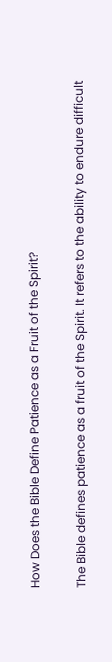How Does the Bible Define Patience as a Fruit of the Spirit?

The Bible defines patience as a fruit of the Spirit. It refers to the ability to endure difficult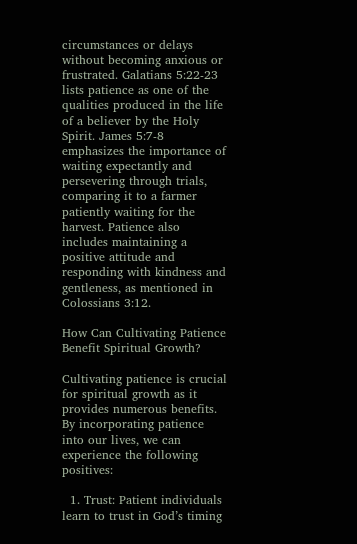circumstances or delays without becoming anxious or frustrated. Galatians 5:22-23 lists patience as one of the qualities produced in the life of a believer by the Holy Spirit. James 5:7-8 emphasizes the importance of waiting expectantly and persevering through trials, comparing it to a farmer patiently waiting for the harvest. Patience also includes maintaining a positive attitude and responding with kindness and gentleness, as mentioned in Colossians 3:12.

How Can Cultivating Patience Benefit Spiritual Growth?

Cultivating patience is crucial for spiritual growth as it provides numerous benefits. By incorporating patience into our lives, we can experience the following positives:

  1. Trust: Patient individuals learn to trust in God’s timing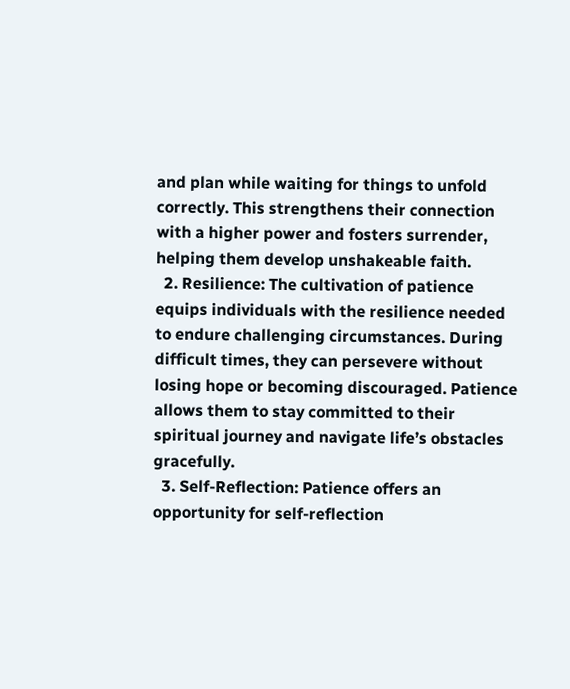and plan while waiting for things to unfold correctly. This strengthens their connection with a higher power and fosters surrender, helping them develop unshakeable faith.
  2. Resilience: The cultivation of patience equips individuals with the resilience needed to endure challenging circumstances. During difficult times, they can persevere without losing hope or becoming discouraged. Patience allows them to stay committed to their spiritual journey and navigate life’s obstacles gracefully.
  3. Self-Reflection: Patience offers an opportunity for self-reflection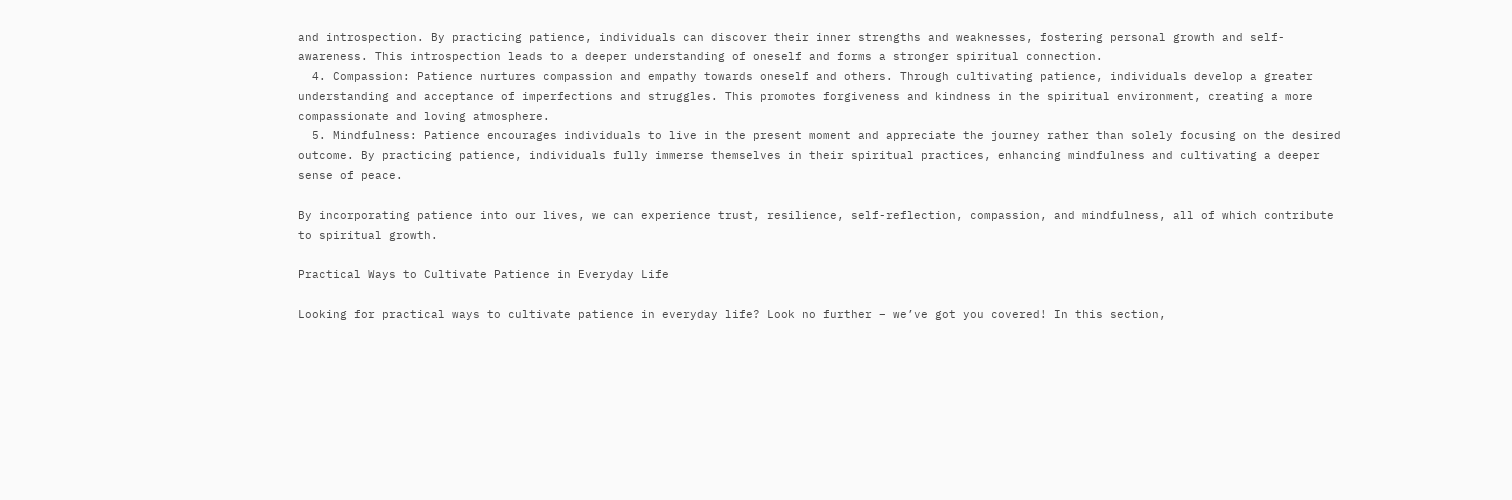and introspection. By practicing patience, individuals can discover their inner strengths and weaknesses, fostering personal growth and self-awareness. This introspection leads to a deeper understanding of oneself and forms a stronger spiritual connection.
  4. Compassion: Patience nurtures compassion and empathy towards oneself and others. Through cultivating patience, individuals develop a greater understanding and acceptance of imperfections and struggles. This promotes forgiveness and kindness in the spiritual environment, creating a more compassionate and loving atmosphere.
  5. Mindfulness: Patience encourages individuals to live in the present moment and appreciate the journey rather than solely focusing on the desired outcome. By practicing patience, individuals fully immerse themselves in their spiritual practices, enhancing mindfulness and cultivating a deeper sense of peace.

By incorporating patience into our lives, we can experience trust, resilience, self-reflection, compassion, and mindfulness, all of which contribute to spiritual growth.

Practical Ways to Cultivate Patience in Everyday Life

Looking for practical ways to cultivate patience in everyday life? Look no further – we’ve got you covered! In this section,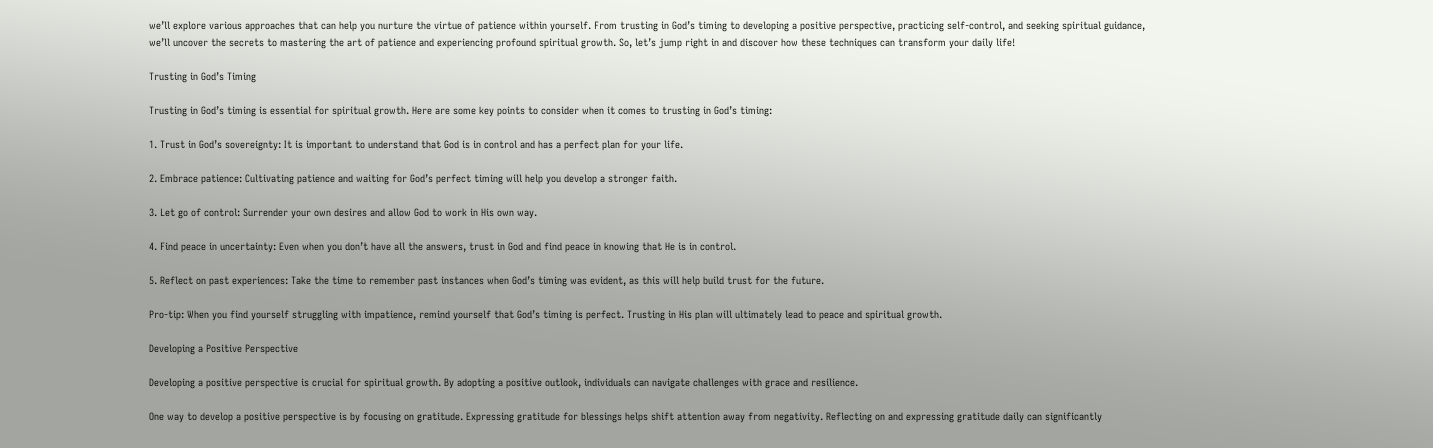we’ll explore various approaches that can help you nurture the virtue of patience within yourself. From trusting in God’s timing to developing a positive perspective, practicing self-control, and seeking spiritual guidance, we’ll uncover the secrets to mastering the art of patience and experiencing profound spiritual growth. So, let’s jump right in and discover how these techniques can transform your daily life!

Trusting in God’s Timing

Trusting in God’s timing is essential for spiritual growth. Here are some key points to consider when it comes to trusting in God’s timing:

1. Trust in God’s sovereignty: It is important to understand that God is in control and has a perfect plan for your life.

2. Embrace patience: Cultivating patience and waiting for God’s perfect timing will help you develop a stronger faith.

3. Let go of control: Surrender your own desires and allow God to work in His own way.

4. Find peace in uncertainty: Even when you don’t have all the answers, trust in God and find peace in knowing that He is in control.

5. Reflect on past experiences: Take the time to remember past instances when God’s timing was evident, as this will help build trust for the future.

Pro-tip: When you find yourself struggling with impatience, remind yourself that God’s timing is perfect. Trusting in His plan will ultimately lead to peace and spiritual growth.

Developing a Positive Perspective

Developing a positive perspective is crucial for spiritual growth. By adopting a positive outlook, individuals can navigate challenges with grace and resilience.

One way to develop a positive perspective is by focusing on gratitude. Expressing gratitude for blessings helps shift attention away from negativity. Reflecting on and expressing gratitude daily can significantly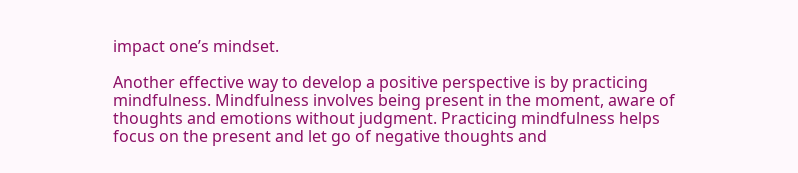impact one’s mindset.

Another effective way to develop a positive perspective is by practicing mindfulness. Mindfulness involves being present in the moment, aware of thoughts and emotions without judgment. Practicing mindfulness helps focus on the present and let go of negative thoughts and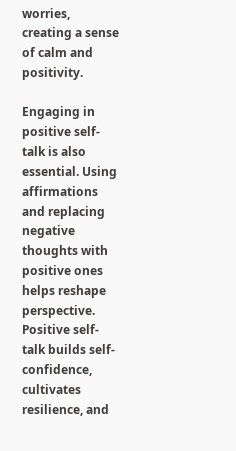worries, creating a sense of calm and positivity.

Engaging in positive self-talk is also essential. Using affirmations and replacing negative thoughts with positive ones helps reshape perspective. Positive self-talk builds self-confidence, cultivates resilience, and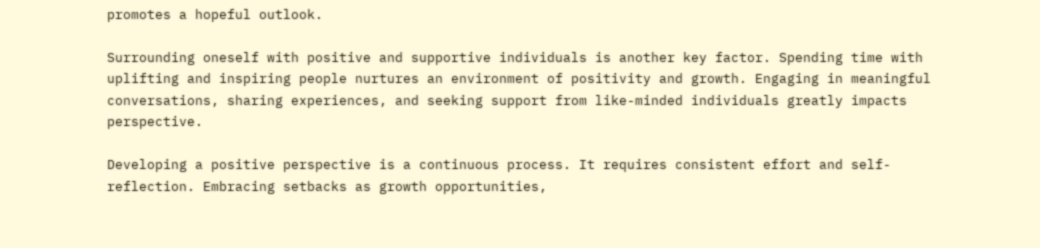promotes a hopeful outlook.

Surrounding oneself with positive and supportive individuals is another key factor. Spending time with uplifting and inspiring people nurtures an environment of positivity and growth. Engaging in meaningful conversations, sharing experiences, and seeking support from like-minded individuals greatly impacts perspective.

Developing a positive perspective is a continuous process. It requires consistent effort and self-reflection. Embracing setbacks as growth opportunities,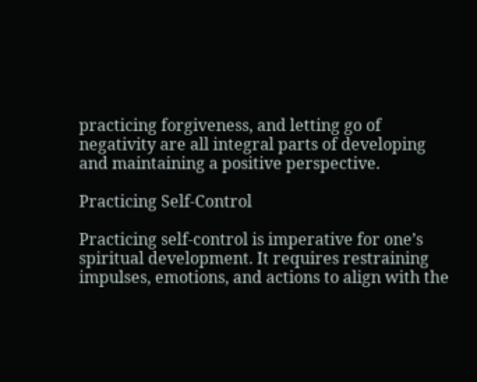practicing forgiveness, and letting go of negativity are all integral parts of developing and maintaining a positive perspective.

Practicing Self-Control

Practicing self-control is imperative for one’s spiritual development. It requires restraining impulses, emotions, and actions to align with the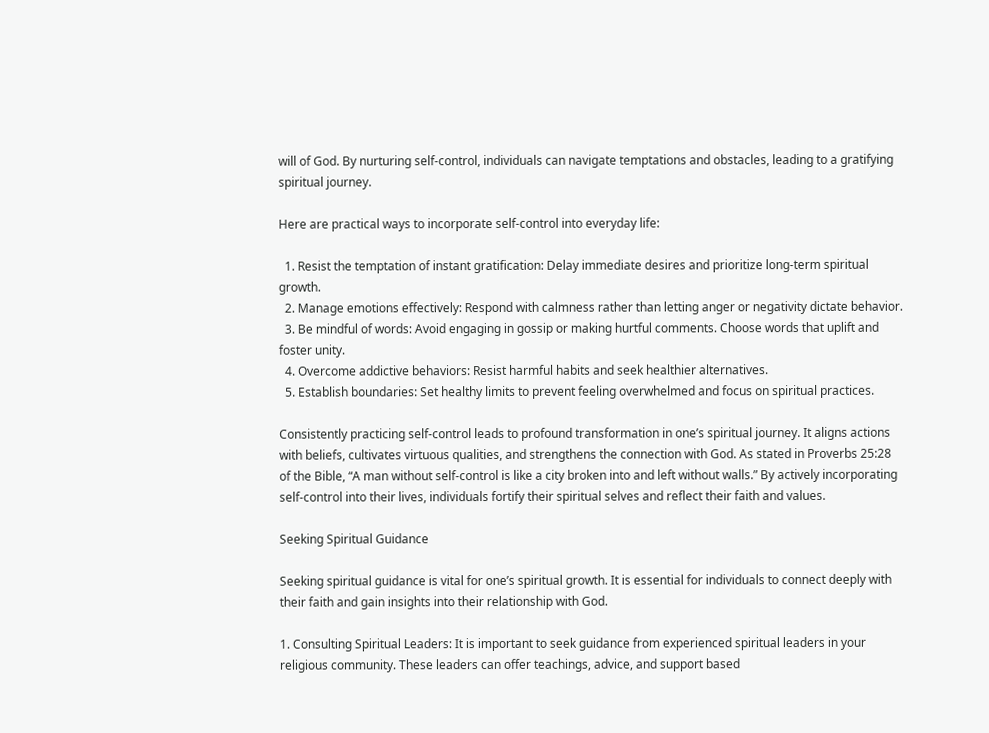will of God. By nurturing self-control, individuals can navigate temptations and obstacles, leading to a gratifying spiritual journey.

Here are practical ways to incorporate self-control into everyday life:

  1. Resist the temptation of instant gratification: Delay immediate desires and prioritize long-term spiritual growth.
  2. Manage emotions effectively: Respond with calmness rather than letting anger or negativity dictate behavior.
  3. Be mindful of words: Avoid engaging in gossip or making hurtful comments. Choose words that uplift and foster unity.
  4. Overcome addictive behaviors: Resist harmful habits and seek healthier alternatives.
  5. Establish boundaries: Set healthy limits to prevent feeling overwhelmed and focus on spiritual practices.

Consistently practicing self-control leads to profound transformation in one’s spiritual journey. It aligns actions with beliefs, cultivates virtuous qualities, and strengthens the connection with God. As stated in Proverbs 25:28 of the Bible, “A man without self-control is like a city broken into and left without walls.” By actively incorporating self-control into their lives, individuals fortify their spiritual selves and reflect their faith and values.

Seeking Spiritual Guidance

Seeking spiritual guidance is vital for one’s spiritual growth. It is essential for individuals to connect deeply with their faith and gain insights into their relationship with God.

1. Consulting Spiritual Leaders: It is important to seek guidance from experienced spiritual leaders in your religious community. These leaders can offer teachings, advice, and support based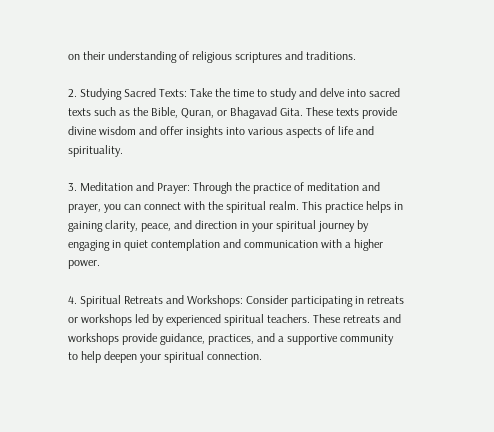on their understanding of religious scriptures and traditions.

2. Studying Sacred Texts: Take the time to study and delve into sacred texts such as the Bible, Quran, or Bhagavad Gita. These texts provide divine wisdom and offer insights into various aspects of life and spirituality.

3. Meditation and Prayer: Through the practice of meditation and prayer, you can connect with the spiritual realm. This practice helps in gaining clarity, peace, and direction in your spiritual journey by engaging in quiet contemplation and communication with a higher power.

4. Spiritual Retreats and Workshops: Consider participating in retreats or workshops led by experienced spiritual teachers. These retreats and workshops provide guidance, practices, and a supportive community to help deepen your spiritual connection.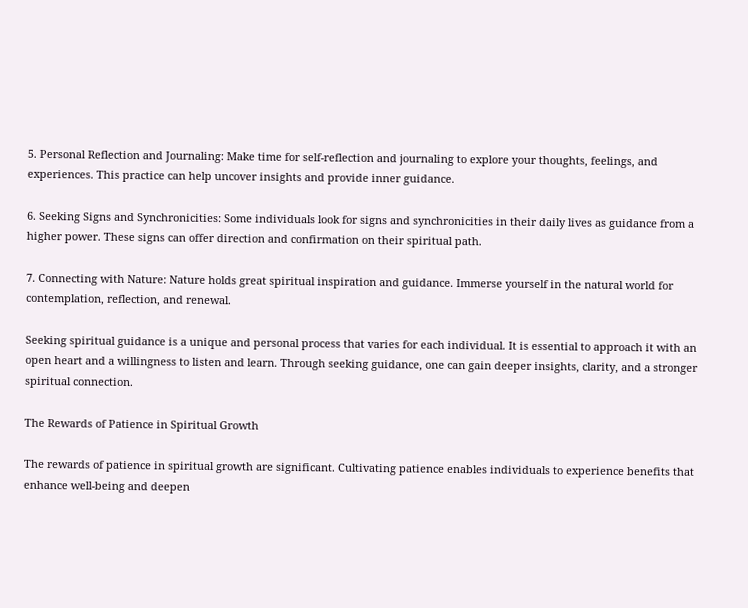5. Personal Reflection and Journaling: Make time for self-reflection and journaling to explore your thoughts, feelings, and experiences. This practice can help uncover insights and provide inner guidance.

6. Seeking Signs and Synchronicities: Some individuals look for signs and synchronicities in their daily lives as guidance from a higher power. These signs can offer direction and confirmation on their spiritual path.

7. Connecting with Nature: Nature holds great spiritual inspiration and guidance. Immerse yourself in the natural world for contemplation, reflection, and renewal.

Seeking spiritual guidance is a unique and personal process that varies for each individual. It is essential to approach it with an open heart and a willingness to listen and learn. Through seeking guidance, one can gain deeper insights, clarity, and a stronger spiritual connection.

The Rewards of Patience in Spiritual Growth

The rewards of patience in spiritual growth are significant. Cultivating patience enables individuals to experience benefits that enhance well-being and deepen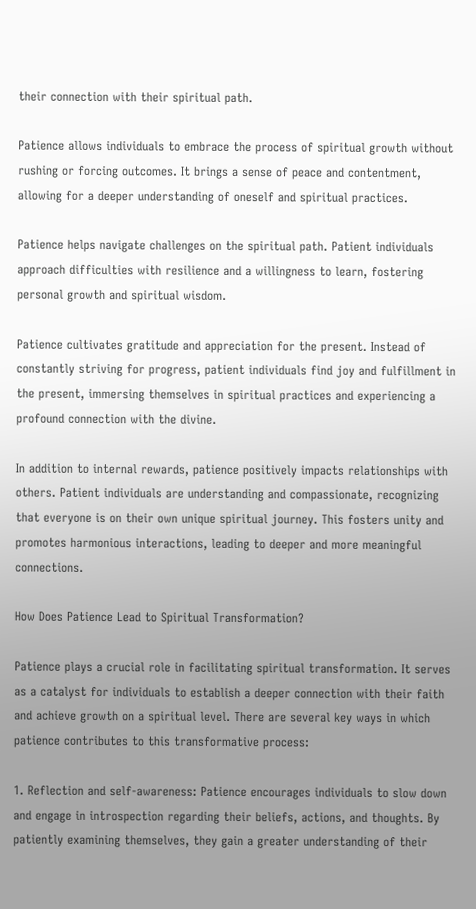their connection with their spiritual path.

Patience allows individuals to embrace the process of spiritual growth without rushing or forcing outcomes. It brings a sense of peace and contentment, allowing for a deeper understanding of oneself and spiritual practices.

Patience helps navigate challenges on the spiritual path. Patient individuals approach difficulties with resilience and a willingness to learn, fostering personal growth and spiritual wisdom.

Patience cultivates gratitude and appreciation for the present. Instead of constantly striving for progress, patient individuals find joy and fulfillment in the present, immersing themselves in spiritual practices and experiencing a profound connection with the divine.

In addition to internal rewards, patience positively impacts relationships with others. Patient individuals are understanding and compassionate, recognizing that everyone is on their own unique spiritual journey. This fosters unity and promotes harmonious interactions, leading to deeper and more meaningful connections.

How Does Patience Lead to Spiritual Transformation?

Patience plays a crucial role in facilitating spiritual transformation. It serves as a catalyst for individuals to establish a deeper connection with their faith and achieve growth on a spiritual level. There are several key ways in which patience contributes to this transformative process:

1. Reflection and self-awareness: Patience encourages individuals to slow down and engage in introspection regarding their beliefs, actions, and thoughts. By patiently examining themselves, they gain a greater understanding of their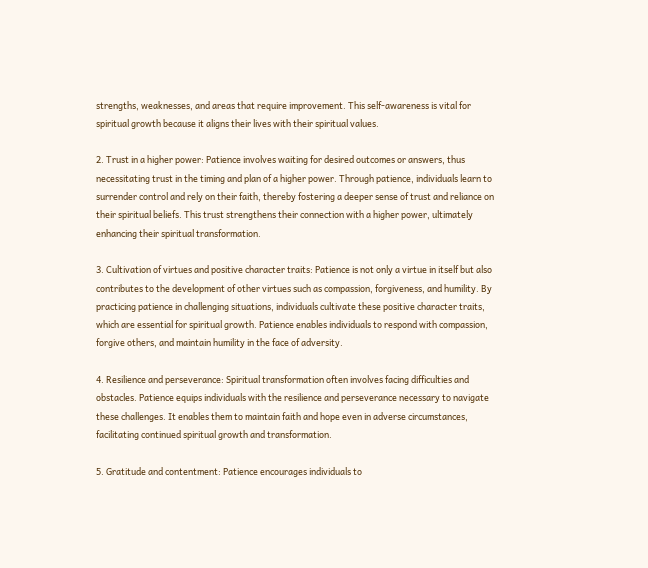strengths, weaknesses, and areas that require improvement. This self-awareness is vital for spiritual growth because it aligns their lives with their spiritual values.

2. Trust in a higher power: Patience involves waiting for desired outcomes or answers, thus necessitating trust in the timing and plan of a higher power. Through patience, individuals learn to surrender control and rely on their faith, thereby fostering a deeper sense of trust and reliance on their spiritual beliefs. This trust strengthens their connection with a higher power, ultimately enhancing their spiritual transformation.

3. Cultivation of virtues and positive character traits: Patience is not only a virtue in itself but also contributes to the development of other virtues such as compassion, forgiveness, and humility. By practicing patience in challenging situations, individuals cultivate these positive character traits, which are essential for spiritual growth. Patience enables individuals to respond with compassion, forgive others, and maintain humility in the face of adversity.

4. Resilience and perseverance: Spiritual transformation often involves facing difficulties and obstacles. Patience equips individuals with the resilience and perseverance necessary to navigate these challenges. It enables them to maintain faith and hope even in adverse circumstances, facilitating continued spiritual growth and transformation.

5. Gratitude and contentment: Patience encourages individuals to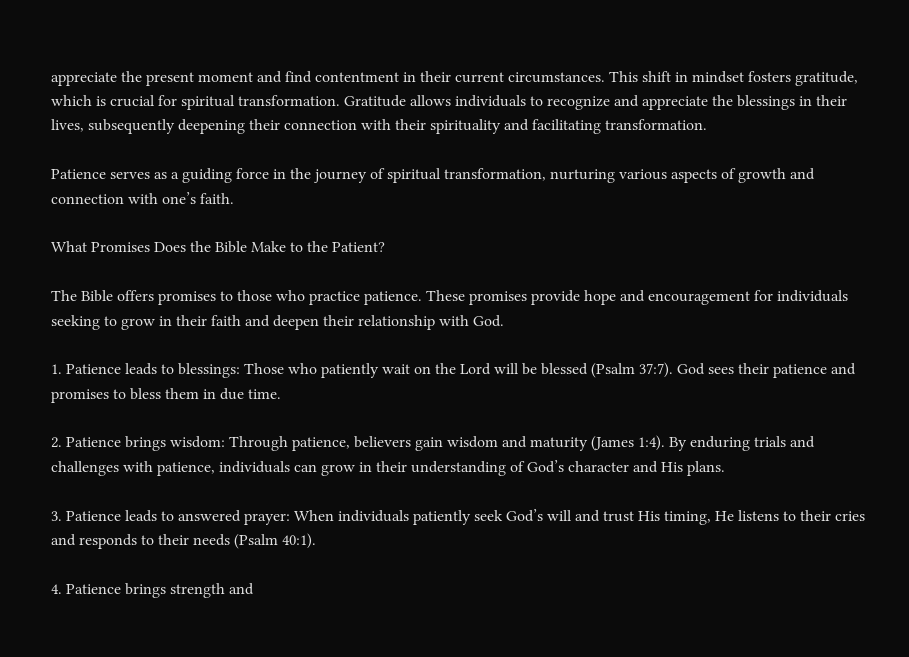appreciate the present moment and find contentment in their current circumstances. This shift in mindset fosters gratitude, which is crucial for spiritual transformation. Gratitude allows individuals to recognize and appreciate the blessings in their lives, subsequently deepening their connection with their spirituality and facilitating transformation.

Patience serves as a guiding force in the journey of spiritual transformation, nurturing various aspects of growth and connection with one’s faith.

What Promises Does the Bible Make to the Patient?

The Bible offers promises to those who practice patience. These promises provide hope and encouragement for individuals seeking to grow in their faith and deepen their relationship with God.

1. Patience leads to blessings: Those who patiently wait on the Lord will be blessed (Psalm 37:7). God sees their patience and promises to bless them in due time.

2. Patience brings wisdom: Through patience, believers gain wisdom and maturity (James 1:4). By enduring trials and challenges with patience, individuals can grow in their understanding of God’s character and His plans.

3. Patience leads to answered prayer: When individuals patiently seek God’s will and trust His timing, He listens to their cries and responds to their needs (Psalm 40:1).

4. Patience brings strength and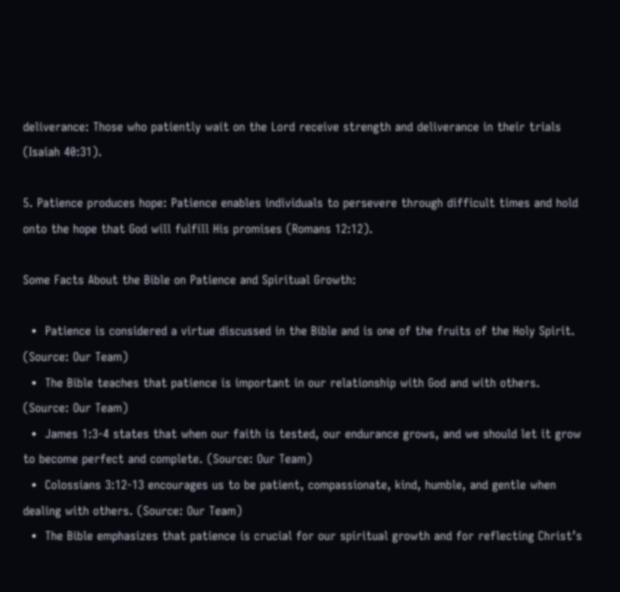deliverance: Those who patiently wait on the Lord receive strength and deliverance in their trials (Isaiah 40:31).

5. Patience produces hope: Patience enables individuals to persevere through difficult times and hold onto the hope that God will fulfill His promises (Romans 12:12).

Some Facts About the Bible on Patience and Spiritual Growth:

  •  Patience is considered a virtue discussed in the Bible and is one of the fruits of the Holy Spirit. (Source: Our Team)
  •  The Bible teaches that patience is important in our relationship with God and with others. (Source: Our Team)
  •  James 1:3-4 states that when our faith is tested, our endurance grows, and we should let it grow to become perfect and complete. (Source: Our Team)
  •  Colossians 3:12-13 encourages us to be patient, compassionate, kind, humble, and gentle when dealing with others. (Source: Our Team)
  •  The Bible emphasizes that patience is crucial for our spiritual growth and for reflecting Christ’s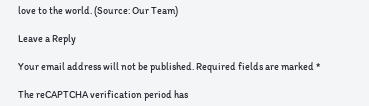love to the world. (Source: Our Team)

Leave a Reply

Your email address will not be published. Required fields are marked *

The reCAPTCHA verification period has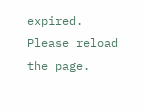expired. Please reload the page.